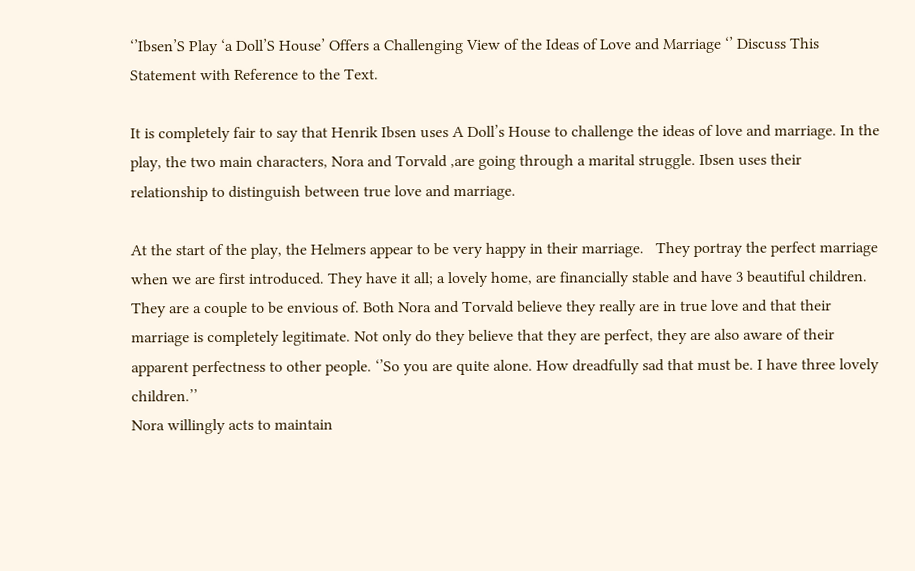‘’Ibsen’S Play ‘a Doll’S House’ Offers a Challenging View of the Ideas of Love and Marriage ‘’ Discuss This Statement with Reference to the Text.

It is completely fair to say that Henrik Ibsen uses A Doll’s House to challenge the ideas of love and marriage. In the play, the two main characters, Nora and Torvald ,are going through a marital struggle. Ibsen uses their relationship to distinguish between true love and marriage.

At the start of the play, the Helmers appear to be very happy in their marriage.   They portray the perfect marriage when we are first introduced. They have it all; a lovely home, are financially stable and have 3 beautiful children.   They are a couple to be envious of. Both Nora and Torvald believe they really are in true love and that their marriage is completely legitimate. Not only do they believe that they are perfect, they are also aware of their apparent perfectness to other people. ‘’So you are quite alone. How dreadfully sad that must be. I have three lovely children.’’
Nora willingly acts to maintain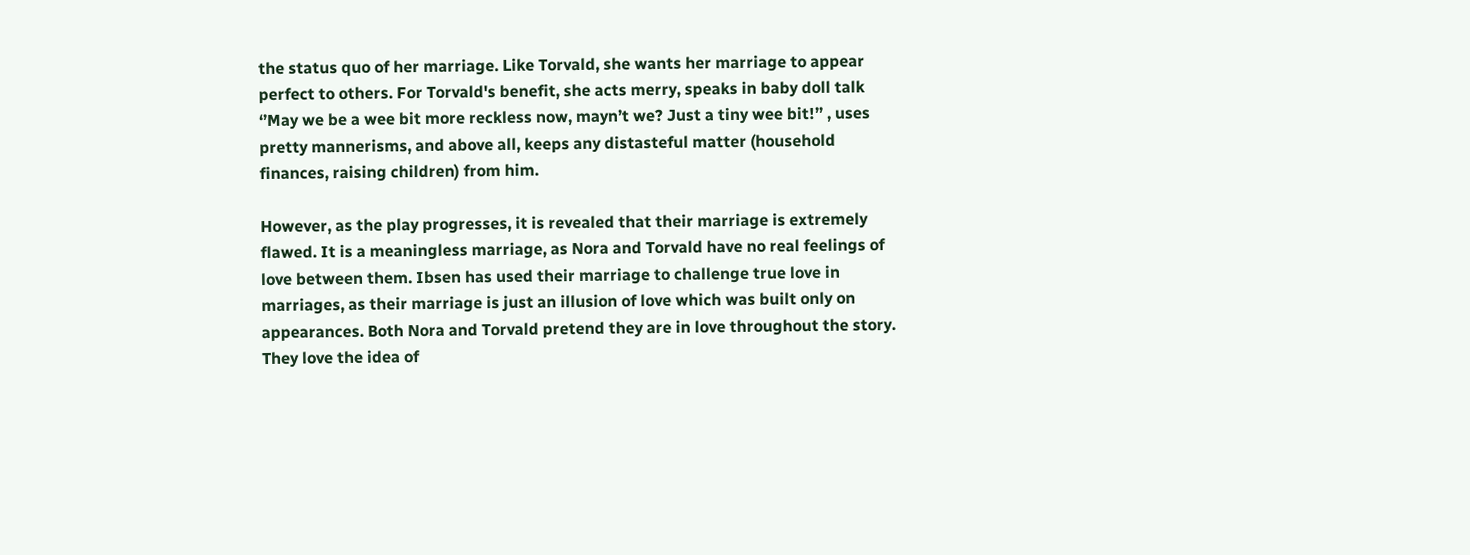the status quo of her marriage. Like Torvald, she wants her marriage to appear perfect to others. For Torvald's benefit, she acts merry, speaks in baby doll talk ‘’May we be a wee bit more reckless now, mayn’t we? Just a tiny wee bit!’’ , uses pretty mannerisms, and above all, keeps any distasteful matter (household finances, raising children) from him.

However, as the play progresses, it is revealed that their marriage is extremely flawed. It is a meaningless marriage, as Nora and Torvald have no real feelings of love between them. Ibsen has used their marriage to challenge true love in marriages, as their marriage is just an illusion of love which was built only on appearances. Both Nora and Torvald pretend they are in love throughout the story.   They love the idea of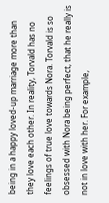being in a happy loved-up marriage more than they love each other. In reality, Torvald has no feelings of true love towards Nora. Torvald is so obsessed with Nora being perfect, that he really is not in love with her. For example,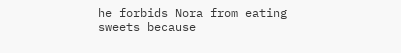he forbids Nora from eating sweets because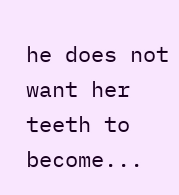he does not want her teeth to become...